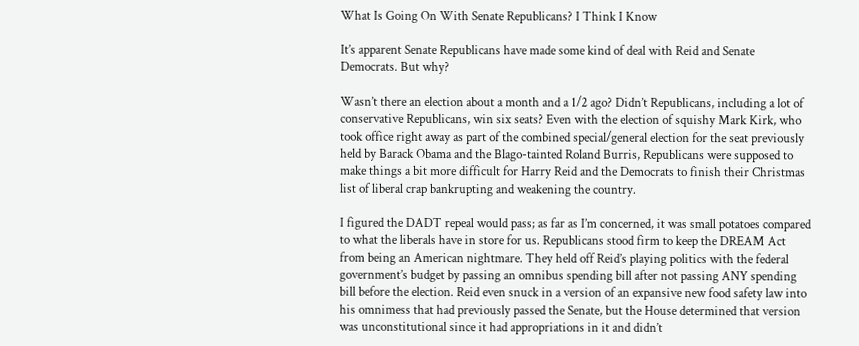What Is Going On With Senate Republicans? I Think I Know

It’s apparent Senate Republicans have made some kind of deal with Reid and Senate Democrats. But why?

Wasn’t there an election about a month and a 1/2 ago? Didn’t Republicans, including a lot of conservative Republicans, win six seats? Even with the election of squishy Mark Kirk, who took office right away as part of the combined special/general election for the seat previously held by Barack Obama and the Blago-tainted Roland Burris, Republicans were supposed to make things a bit more difficult for Harry Reid and the Democrats to finish their Christmas list of liberal crap bankrupting and weakening the country.

I figured the DADT repeal would pass; as far as I’m concerned, it was small potatoes compared to what the liberals have in store for us. Republicans stood firm to keep the DREAM Act from being an American nightmare. They held off Reid’s playing politics with the federal government’s budget by passing an omnibus spending bill after not passing ANY spending bill before the election. Reid even snuck in a version of an expansive new food safety law into his omnimess that had previously passed the Senate, but the House determined that version was unconstitutional since it had appropriations in it and didn’t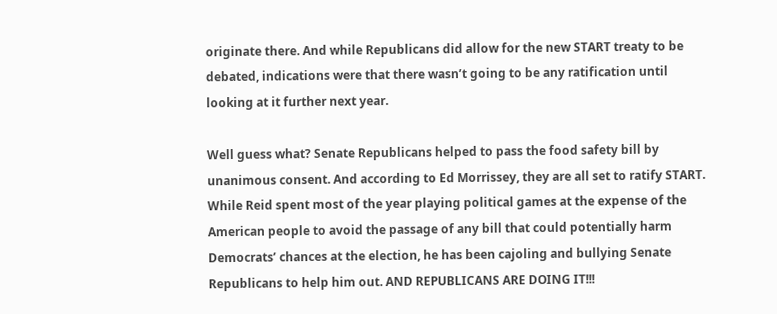originate there. And while Republicans did allow for the new START treaty to be debated, indications were that there wasn’t going to be any ratification until looking at it further next year.

Well guess what? Senate Republicans helped to pass the food safety bill by unanimous consent. And according to Ed Morrissey, they are all set to ratify START. While Reid spent most of the year playing political games at the expense of the American people to avoid the passage of any bill that could potentially harm Democrats’ chances at the election, he has been cajoling and bullying Senate Republicans to help him out. AND REPUBLICANS ARE DOING IT!!!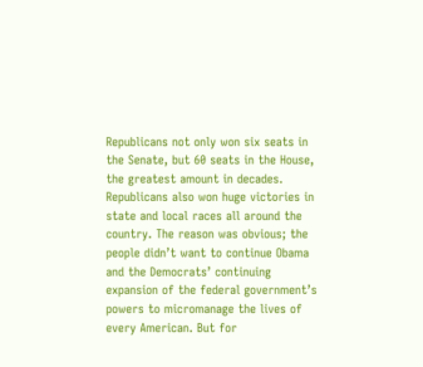Republicans not only won six seats in the Senate, but 60 seats in the House, the greatest amount in decades. Republicans also won huge victories in state and local races all around the country. The reason was obvious; the people didn’t want to continue Obama and the Democrats’ continuing expansion of the federal government’s powers to micromanage the lives of every American. But for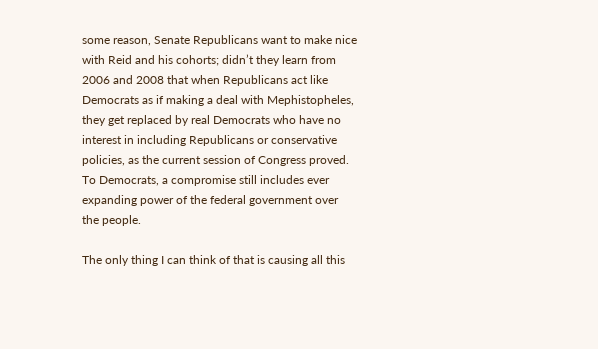some reason, Senate Republicans want to make nice with Reid and his cohorts; didn’t they learn from 2006 and 2008 that when Republicans act like Democrats as if making a deal with Mephistopheles, they get replaced by real Democrats who have no interest in including Republicans or conservative policies, as the current session of Congress proved. To Democrats, a compromise still includes ever expanding power of the federal government over the people.

The only thing I can think of that is causing all this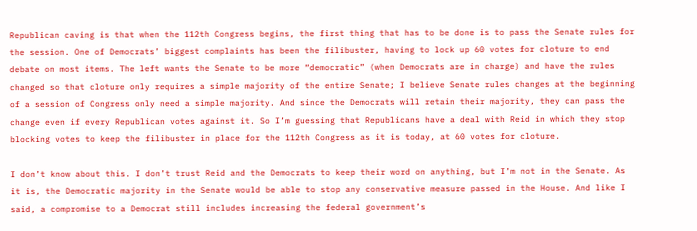Republican caving is that when the 112th Congress begins, the first thing that has to be done is to pass the Senate rules for the session. One of Democrats’ biggest complaints has been the filibuster, having to lock up 60 votes for cloture to end debate on most items. The left wants the Senate to be more “democratic” (when Democrats are in charge) and have the rules changed so that cloture only requires a simple majority of the entire Senate; I believe Senate rules changes at the beginning of a session of Congress only need a simple majority. And since the Democrats will retain their majority, they can pass the change even if every Republican votes against it. So I’m guessing that Republicans have a deal with Reid in which they stop blocking votes to keep the filibuster in place for the 112th Congress as it is today, at 60 votes for cloture.

I don’t know about this. I don’t trust Reid and the Democrats to keep their word on anything, but I’m not in the Senate. As it is, the Democratic majority in the Senate would be able to stop any conservative measure passed in the House. And like I said, a compromise to a Democrat still includes increasing the federal government’s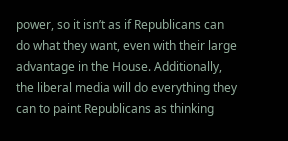power, so it isn’t as if Republicans can do what they want, even with their large advantage in the House. Additionally, the liberal media will do everything they can to paint Republicans as thinking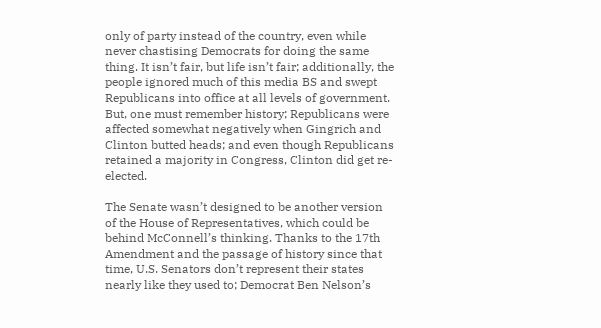only of party instead of the country, even while never chastising Democrats for doing the same thing. It isn’t fair, but life isn’t fair; additionally, the people ignored much of this media BS and swept Republicans into office at all levels of government. But, one must remember history; Republicans were affected somewhat negatively when Gingrich and Clinton butted heads; and even though Republicans retained a majority in Congress, Clinton did get re-elected.

The Senate wasn’t designed to be another version of the House of Representatives, which could be behind McConnell’s thinking. Thanks to the 17th Amendment and the passage of history since that time, U.S. Senators don’t represent their states nearly like they used to; Democrat Ben Nelson’s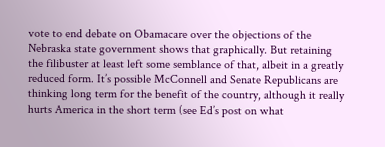vote to end debate on Obamacare over the objections of the Nebraska state government shows that graphically. But retaining the filibuster at least left some semblance of that, albeit in a greatly reduced form. It’s possible McConnell and Senate Republicans are thinking long term for the benefit of the country, although it really hurts America in the short term (see Ed’s post on what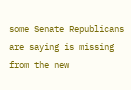some Senate Republicans are saying is missing from the new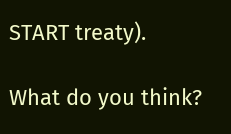START treaty).

What do you think?